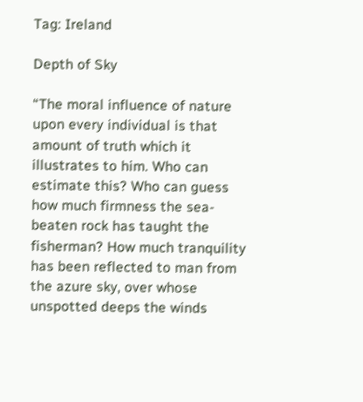Tag: Ireland

Depth of Sky

“The moral influence of nature upon every individual is that amount of truth which it illustrates to him. Who can estimate this? Who can guess how much firmness the sea-beaten rock has taught the fisherman? How much tranquility has been reflected to man from the azure sky, over whose unspotted deeps the winds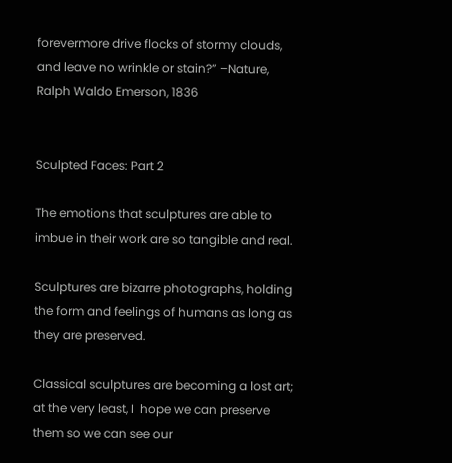forevermore drive flocks of stormy clouds, and leave no wrinkle or stain?” –Nature, Ralph Waldo Emerson, 1836


Sculpted Faces: Part 2

The emotions that sculptures are able to imbue in their work are so tangible and real.

Sculptures are bizarre photographs, holding the form and feelings of humans as long as they are preserved.

Classical sculptures are becoming a lost art; at the very least, I  hope we can preserve them so we can see our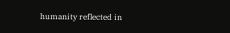humanity reflected in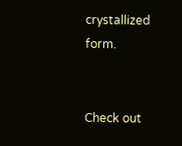crystallized form.


Check out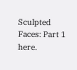Sculpted Faces: Part 1 here.